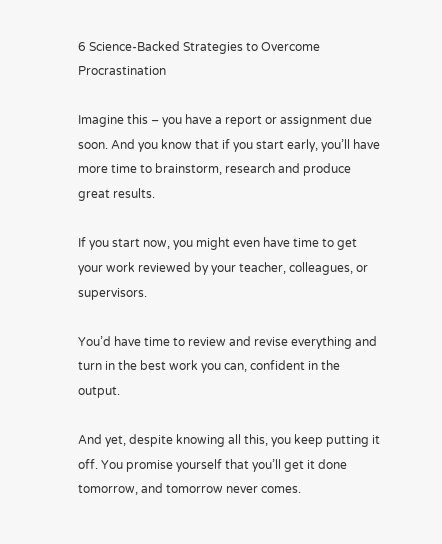6 Science-Backed Strategies to Overcome Procrastination

Imagine this – you have a report or assignment due soon. And you know that if you start early, you’ll have more time to brainstorm, research and produce great results.

If you start now, you might even have time to get your work reviewed by your teacher, colleagues, or supervisors.

You’d have time to review and revise everything and turn in the best work you can, confident in the output.

And yet, despite knowing all this, you keep putting it off. You promise yourself that you’ll get it done tomorrow, and tomorrow never comes.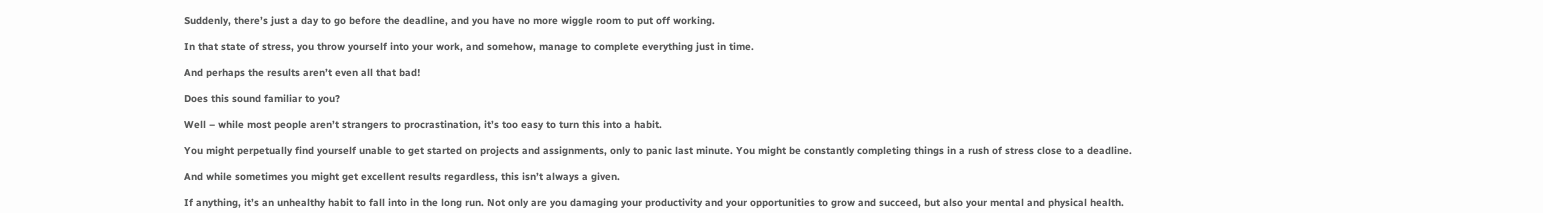Suddenly, there’s just a day to go before the deadline, and you have no more wiggle room to put off working.

In that state of stress, you throw yourself into your work, and somehow, manage to complete everything just in time.

And perhaps the results aren’t even all that bad!

Does this sound familiar to you?

Well – while most people aren’t strangers to procrastination, it’s too easy to turn this into a habit.

You might perpetually find yourself unable to get started on projects and assignments, only to panic last minute. You might be constantly completing things in a rush of stress close to a deadline.

And while sometimes you might get excellent results regardless, this isn’t always a given.

If anything, it’s an unhealthy habit to fall into in the long run. Not only are you damaging your productivity and your opportunities to grow and succeed, but also your mental and physical health.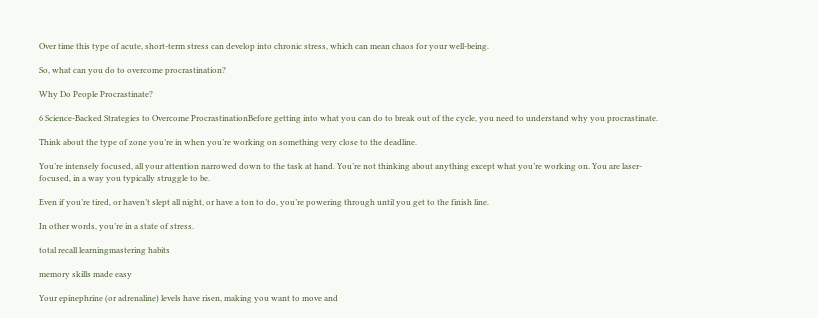Over time this type of acute, short-term stress can develop into chronic stress, which can mean chaos for your well-being.

So, what can you do to overcome procrastination?

Why Do People Procrastinate?

6 Science-Backed Strategies to Overcome ProcrastinationBefore getting into what you can do to break out of the cycle, you need to understand why you procrastinate.

Think about the type of zone you’re in when you’re working on something very close to the deadline.

You’re intensely focused, all your attention narrowed down to the task at hand. You’re not thinking about anything except what you’re working on. You are laser-focused, in a way you typically struggle to be.

Even if you’re tired, or haven’t slept all night, or have a ton to do, you’re powering through until you get to the finish line.

In other words, you’re in a state of stress.

total recall learningmastering habits

memory skills made easy

Your epinephrine (or adrenaline) levels have risen, making you want to move and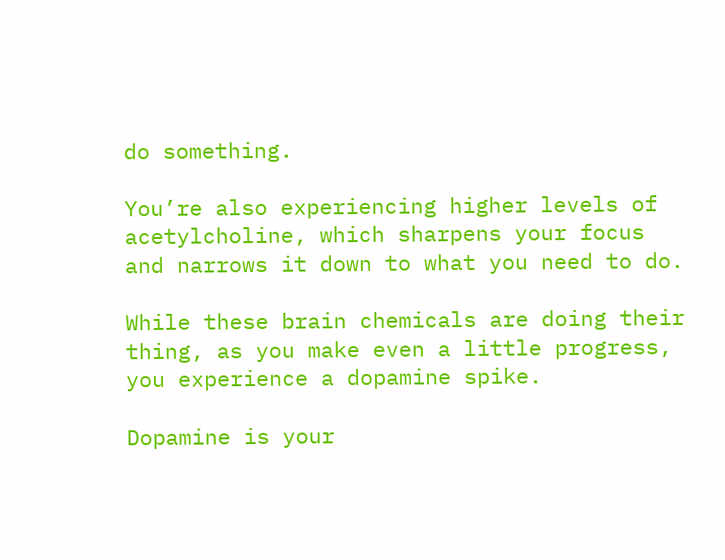do something.

You’re also experiencing higher levels of acetylcholine, which sharpens your focus and narrows it down to what you need to do.

While these brain chemicals are doing their thing, as you make even a little progress, you experience a dopamine spike.

Dopamine is your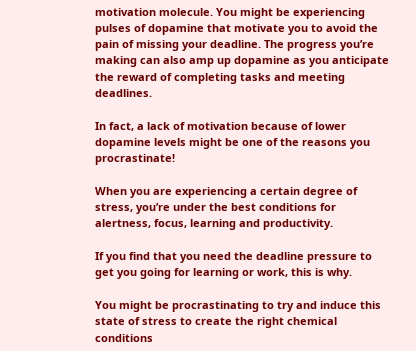motivation molecule. You might be experiencing pulses of dopamine that motivate you to avoid the pain of missing your deadline. The progress you’re making can also amp up dopamine as you anticipate the reward of completing tasks and meeting deadlines.

In fact, a lack of motivation because of lower dopamine levels might be one of the reasons you procrastinate!

When you are experiencing a certain degree of stress, you’re under the best conditions for alertness, focus, learning and productivity.

If you find that you need the deadline pressure to get you going for learning or work, this is why.

You might be procrastinating to try and induce this state of stress to create the right chemical conditions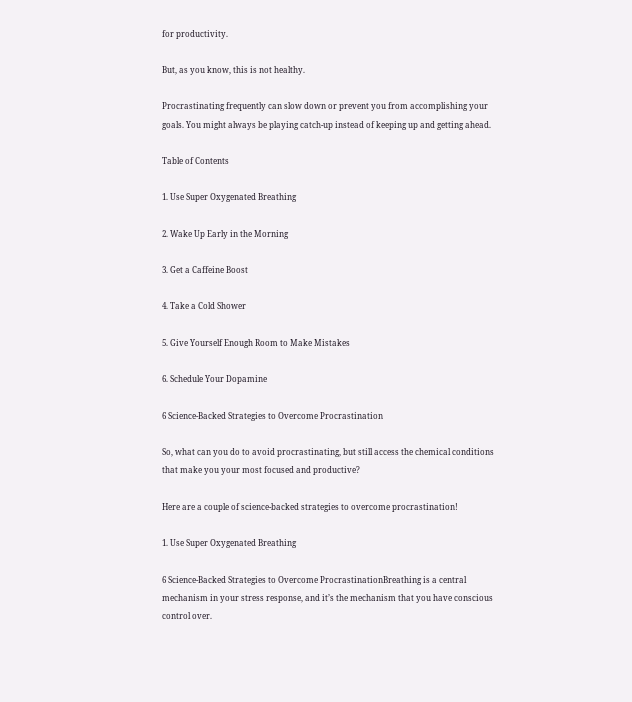for productivity.

But, as you know, this is not healthy.

Procrastinating frequently can slow down or prevent you from accomplishing your goals. You might always be playing catch-up instead of keeping up and getting ahead.

Table of Contents

1. Use Super Oxygenated Breathing

2. Wake Up Early in the Morning

3. Get a Caffeine Boost

4. Take a Cold Shower

5. Give Yourself Enough Room to Make Mistakes

6. Schedule Your Dopamine

6 Science-Backed Strategies to Overcome Procrastination

So, what can you do to avoid procrastinating, but still access the chemical conditions that make you your most focused and productive?

Here are a couple of science-backed strategies to overcome procrastination!

1. Use Super Oxygenated Breathing

6 Science-Backed Strategies to Overcome ProcrastinationBreathing is a central mechanism in your stress response, and it’s the mechanism that you have conscious control over.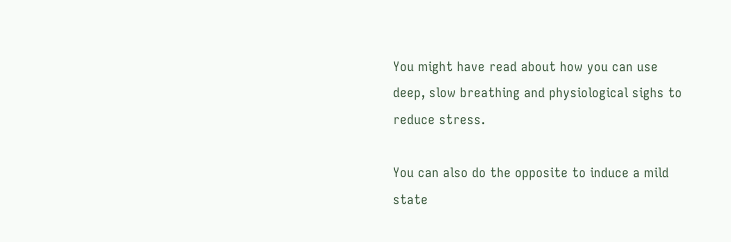You might have read about how you can use deep, slow breathing and physiological sighs to reduce stress.

You can also do the opposite to induce a mild state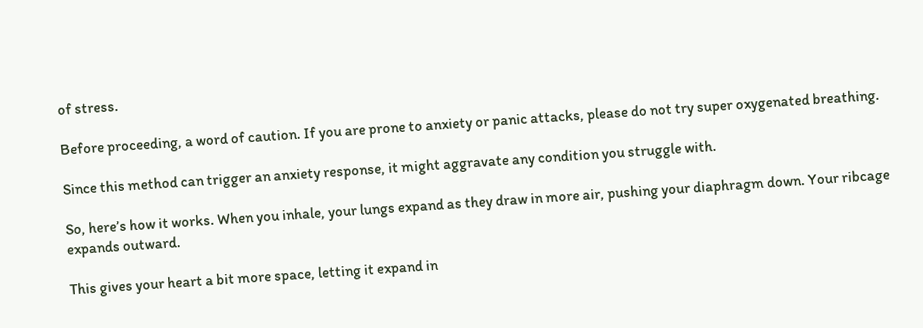of stress.

Before proceeding, a word of caution. If you are prone to anxiety or panic attacks, please do not try super oxygenated breathing.

Since this method can trigger an anxiety response, it might aggravate any condition you struggle with.

So, here’s how it works. When you inhale, your lungs expand as they draw in more air, pushing your diaphragm down. Your ribcage expands outward.

This gives your heart a bit more space, letting it expand in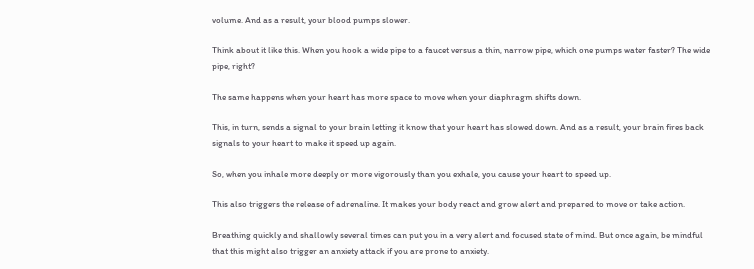volume. And as a result, your blood pumps slower.

Think about it like this. When you hook a wide pipe to a faucet versus a thin, narrow pipe, which one pumps water faster? The wide pipe, right?

The same happens when your heart has more space to move when your diaphragm shifts down.

This, in turn, sends a signal to your brain letting it know that your heart has slowed down. And as a result, your brain fires back signals to your heart to make it speed up again.

So, when you inhale more deeply or more vigorously than you exhale, you cause your heart to speed up.

This also triggers the release of adrenaline. It makes your body react and grow alert and prepared to move or take action.

Breathing quickly and shallowly several times can put you in a very alert and focused state of mind. But once again, be mindful that this might also trigger an anxiety attack if you are prone to anxiety.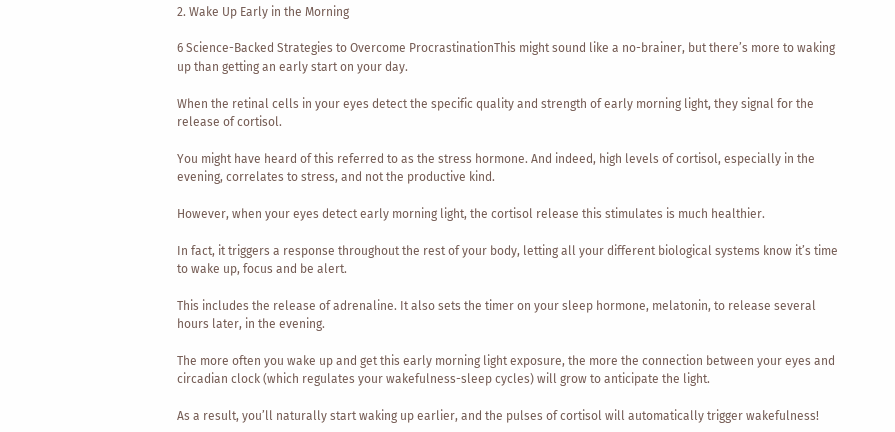2. Wake Up Early in the Morning

6 Science-Backed Strategies to Overcome ProcrastinationThis might sound like a no-brainer, but there’s more to waking up than getting an early start on your day.

When the retinal cells in your eyes detect the specific quality and strength of early morning light, they signal for the release of cortisol.

You might have heard of this referred to as the stress hormone. And indeed, high levels of cortisol, especially in the evening, correlates to stress, and not the productive kind.

However, when your eyes detect early morning light, the cortisol release this stimulates is much healthier.

In fact, it triggers a response throughout the rest of your body, letting all your different biological systems know it’s time to wake up, focus and be alert.

This includes the release of adrenaline. It also sets the timer on your sleep hormone, melatonin, to release several hours later, in the evening.

The more often you wake up and get this early morning light exposure, the more the connection between your eyes and circadian clock (which regulates your wakefulness-sleep cycles) will grow to anticipate the light.

As a result, you’ll naturally start waking up earlier, and the pulses of cortisol will automatically trigger wakefulness!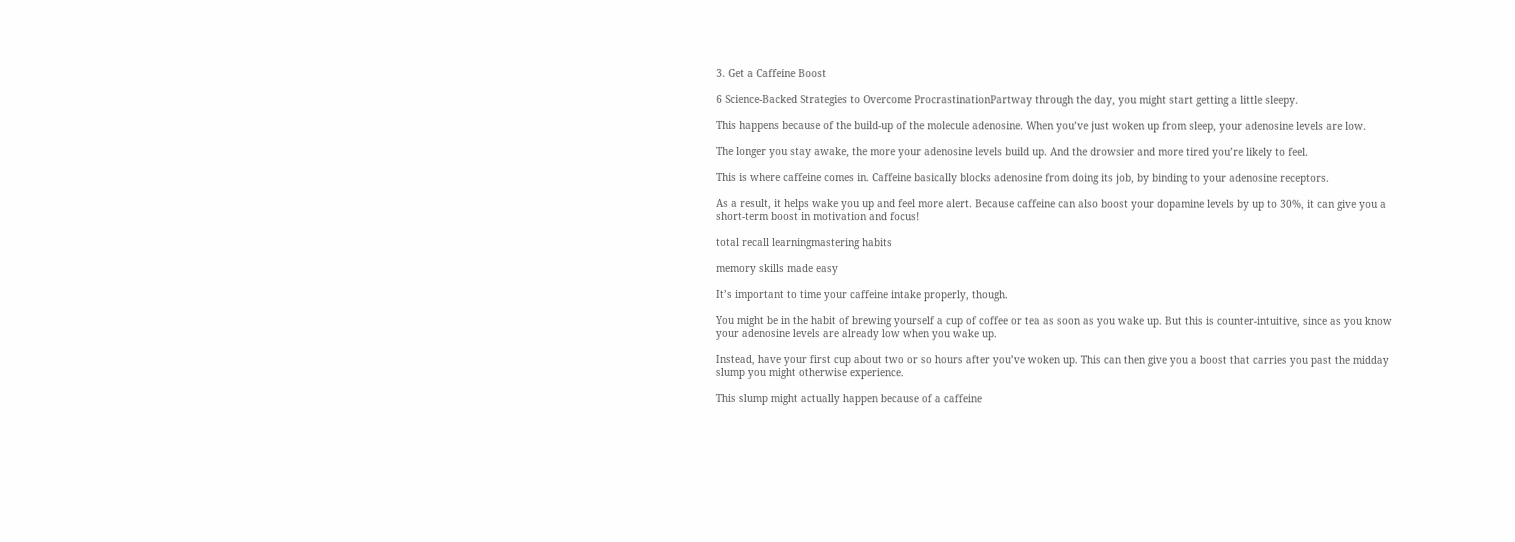3. Get a Caffeine Boost

6 Science-Backed Strategies to Overcome ProcrastinationPartway through the day, you might start getting a little sleepy.

This happens because of the build-up of the molecule adenosine. When you’ve just woken up from sleep, your adenosine levels are low.

The longer you stay awake, the more your adenosine levels build up. And the drowsier and more tired you’re likely to feel.

This is where caffeine comes in. Caffeine basically blocks adenosine from doing its job, by binding to your adenosine receptors.

As a result, it helps wake you up and feel more alert. Because caffeine can also boost your dopamine levels by up to 30%, it can give you a short-term boost in motivation and focus!

total recall learningmastering habits

memory skills made easy

It’s important to time your caffeine intake properly, though.

You might be in the habit of brewing yourself a cup of coffee or tea as soon as you wake up. But this is counter-intuitive, since as you know your adenosine levels are already low when you wake up.

Instead, have your first cup about two or so hours after you’ve woken up. This can then give you a boost that carries you past the midday slump you might otherwise experience.

This slump might actually happen because of a caffeine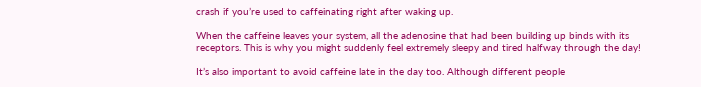crash if you’re used to caffeinating right after waking up.

When the caffeine leaves your system, all the adenosine that had been building up binds with its receptors. This is why you might suddenly feel extremely sleepy and tired halfway through the day!

It’s also important to avoid caffeine late in the day too. Although different people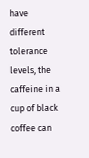have different tolerance levels, the caffeine in a cup of black coffee can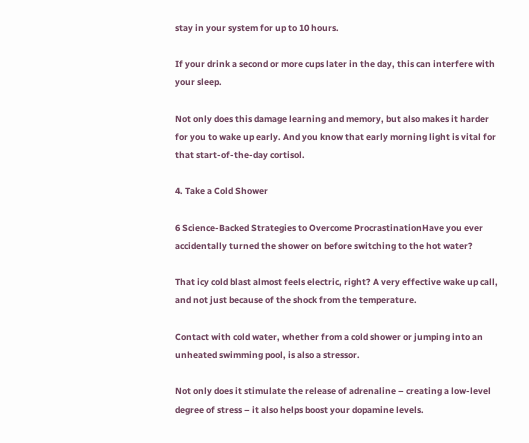stay in your system for up to 10 hours.

If your drink a second or more cups later in the day, this can interfere with your sleep.

Not only does this damage learning and memory, but also makes it harder for you to wake up early. And you know that early morning light is vital for that start-of-the-day cortisol.

4. Take a Cold Shower

6 Science-Backed Strategies to Overcome ProcrastinationHave you ever accidentally turned the shower on before switching to the hot water?

That icy cold blast almost feels electric, right? A very effective wake up call, and not just because of the shock from the temperature.

Contact with cold water, whether from a cold shower or jumping into an unheated swimming pool, is also a stressor.

Not only does it stimulate the release of adrenaline – creating a low-level degree of stress – it also helps boost your dopamine levels.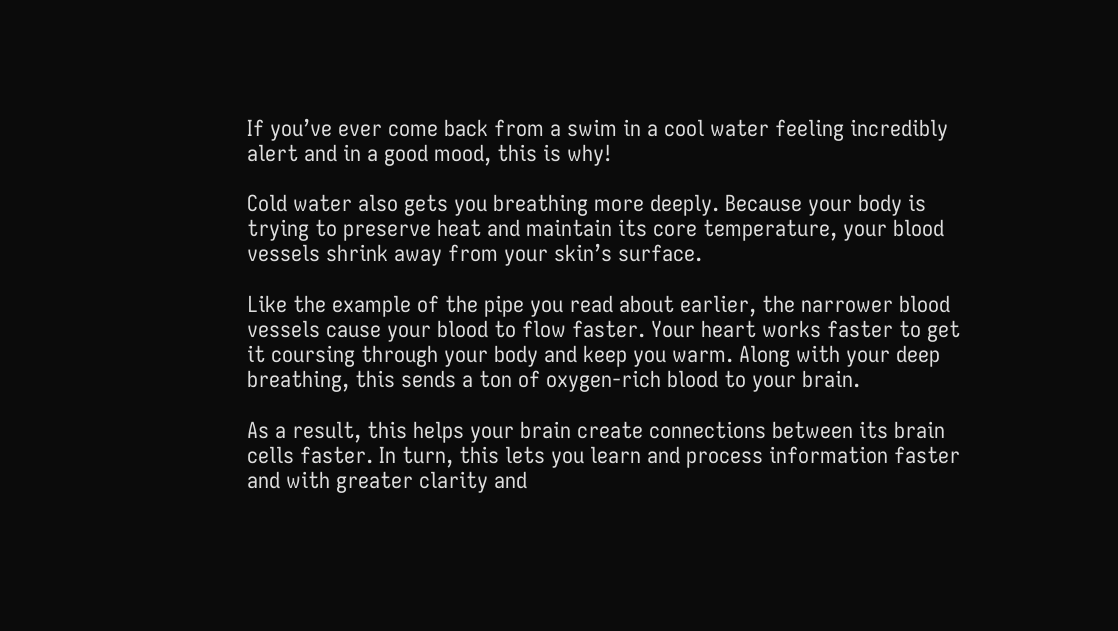If you’ve ever come back from a swim in a cool water feeling incredibly alert and in a good mood, this is why!

Cold water also gets you breathing more deeply. Because your body is trying to preserve heat and maintain its core temperature, your blood vessels shrink away from your skin’s surface.

Like the example of the pipe you read about earlier, the narrower blood vessels cause your blood to flow faster. Your heart works faster to get it coursing through your body and keep you warm. Along with your deep breathing, this sends a ton of oxygen-rich blood to your brain.

As a result, this helps your brain create connections between its brain cells faster. In turn, this lets you learn and process information faster and with greater clarity and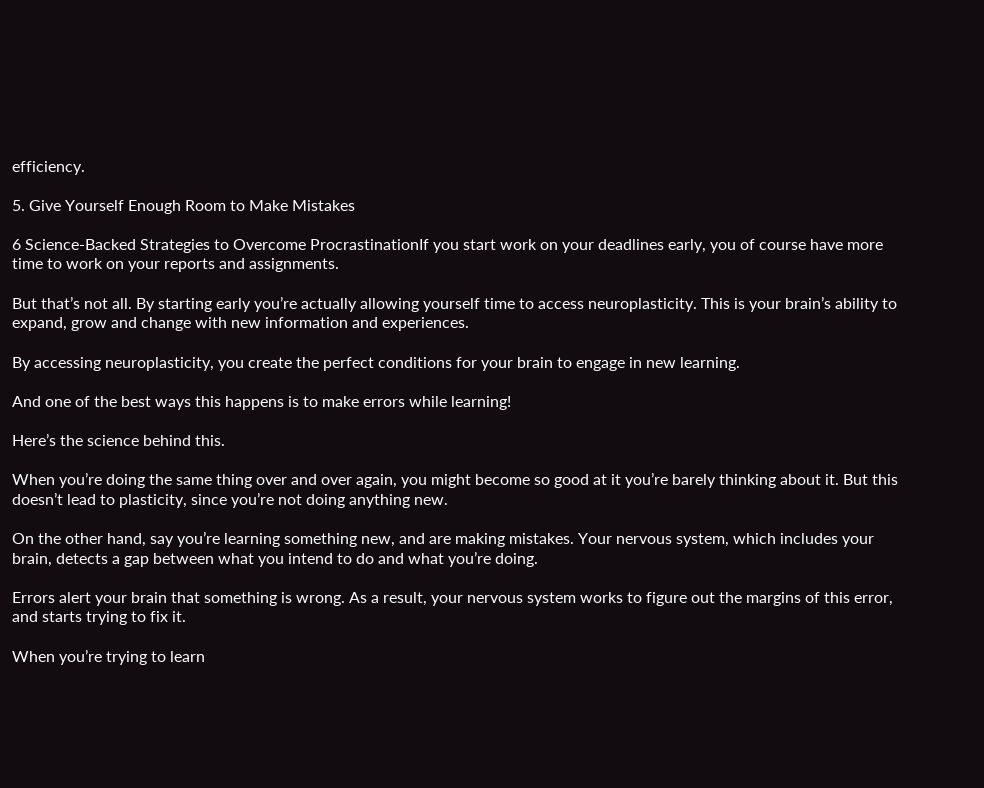efficiency.

5. Give Yourself Enough Room to Make Mistakes

6 Science-Backed Strategies to Overcome ProcrastinationIf you start work on your deadlines early, you of course have more time to work on your reports and assignments.

But that’s not all. By starting early you’re actually allowing yourself time to access neuroplasticity. This is your brain’s ability to expand, grow and change with new information and experiences.

By accessing neuroplasticity, you create the perfect conditions for your brain to engage in new learning.

And one of the best ways this happens is to make errors while learning!

Here’s the science behind this.

When you’re doing the same thing over and over again, you might become so good at it you’re barely thinking about it. But this doesn’t lead to plasticity, since you’re not doing anything new.

On the other hand, say you’re learning something new, and are making mistakes. Your nervous system, which includes your brain, detects a gap between what you intend to do and what you’re doing.

Errors alert your brain that something is wrong. As a result, your nervous system works to figure out the margins of this error, and starts trying to fix it.

When you’re trying to learn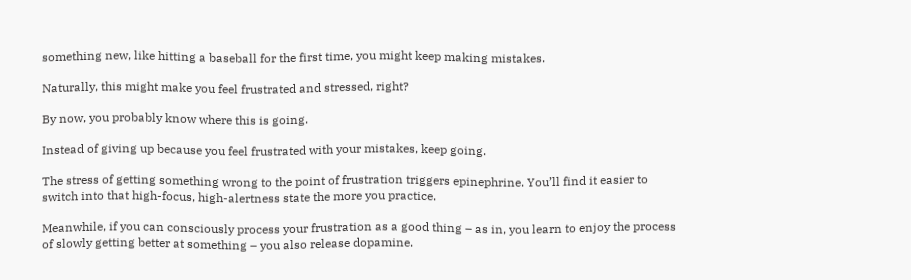something new, like hitting a baseball for the first time, you might keep making mistakes.

Naturally, this might make you feel frustrated and stressed, right?

By now, you probably know where this is going.

Instead of giving up because you feel frustrated with your mistakes, keep going.

The stress of getting something wrong to the point of frustration triggers epinephrine. You’ll find it easier to switch into that high-focus, high-alertness state the more you practice.

Meanwhile, if you can consciously process your frustration as a good thing – as in, you learn to enjoy the process of slowly getting better at something – you also release dopamine.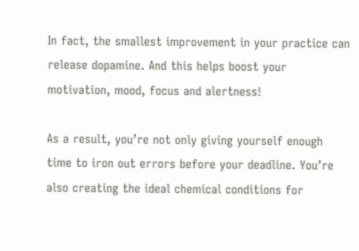In fact, the smallest improvement in your practice can release dopamine. And this helps boost your motivation, mood, focus and alertness!

As a result, you’re not only giving yourself enough time to iron out errors before your deadline. You’re also creating the ideal chemical conditions for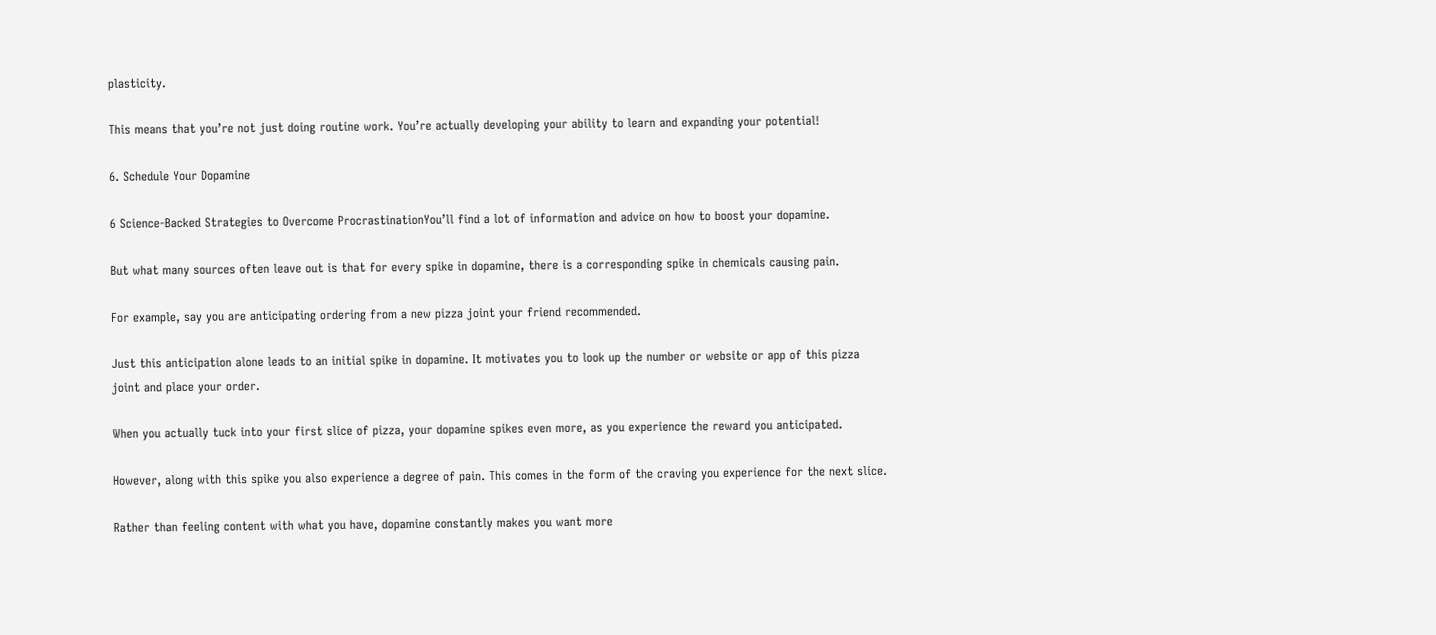plasticity.

This means that you’re not just doing routine work. You’re actually developing your ability to learn and expanding your potential!

6. Schedule Your Dopamine

6 Science-Backed Strategies to Overcome ProcrastinationYou’ll find a lot of information and advice on how to boost your dopamine.

But what many sources often leave out is that for every spike in dopamine, there is a corresponding spike in chemicals causing pain.

For example, say you are anticipating ordering from a new pizza joint your friend recommended.

Just this anticipation alone leads to an initial spike in dopamine. It motivates you to look up the number or website or app of this pizza joint and place your order.

When you actually tuck into your first slice of pizza, your dopamine spikes even more, as you experience the reward you anticipated.

However, along with this spike you also experience a degree of pain. This comes in the form of the craving you experience for the next slice.

Rather than feeling content with what you have, dopamine constantly makes you want more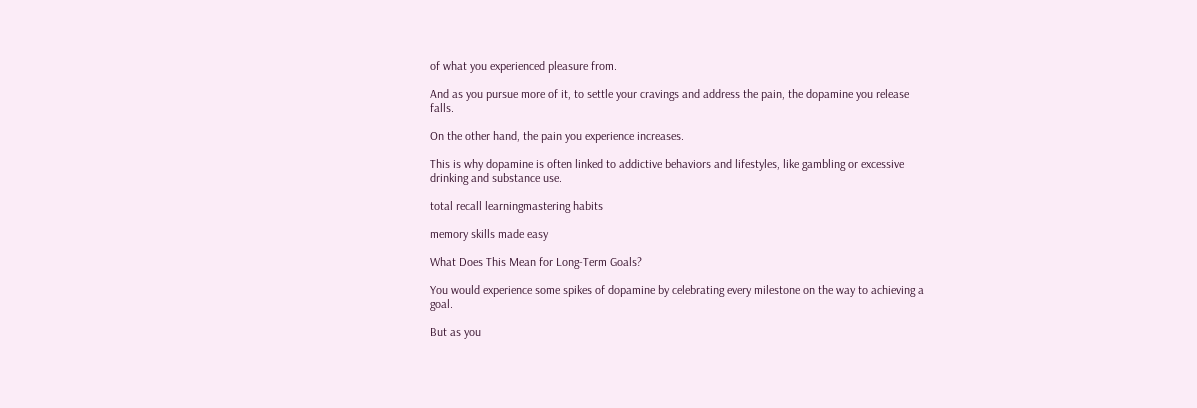of what you experienced pleasure from.

And as you pursue more of it, to settle your cravings and address the pain, the dopamine you release falls.

On the other hand, the pain you experience increases.

This is why dopamine is often linked to addictive behaviors and lifestyles, like gambling or excessive drinking and substance use.

total recall learningmastering habits

memory skills made easy

What Does This Mean for Long-Term Goals?

You would experience some spikes of dopamine by celebrating every milestone on the way to achieving a goal.

But as you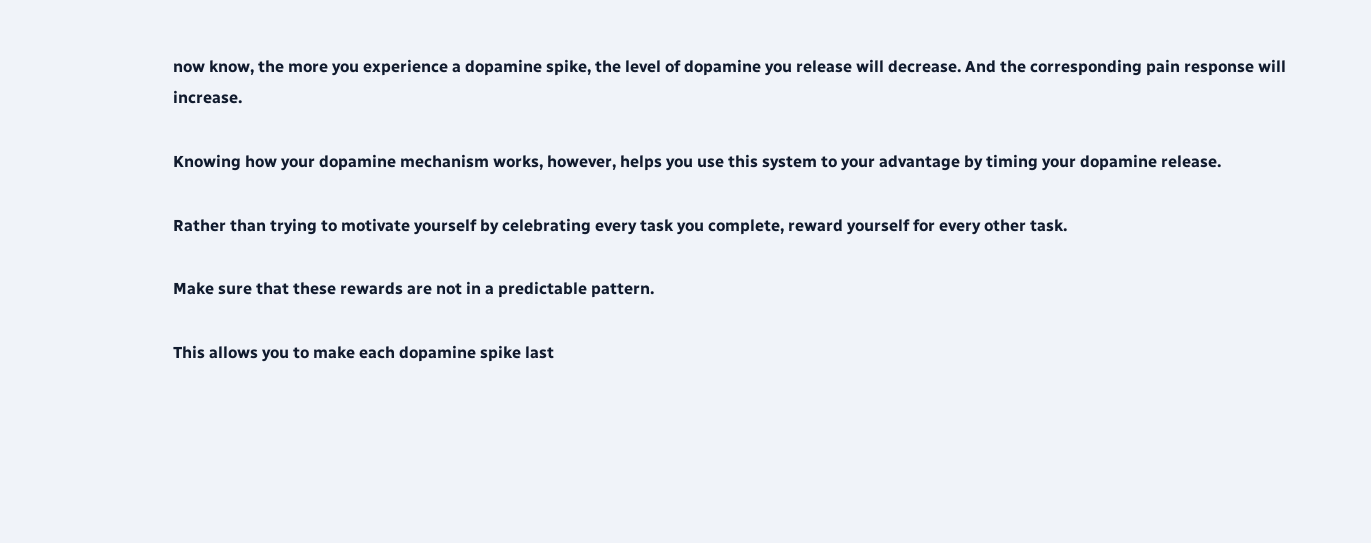now know, the more you experience a dopamine spike, the level of dopamine you release will decrease. And the corresponding pain response will increase.

Knowing how your dopamine mechanism works, however, helps you use this system to your advantage by timing your dopamine release.

Rather than trying to motivate yourself by celebrating every task you complete, reward yourself for every other task.

Make sure that these rewards are not in a predictable pattern.

This allows you to make each dopamine spike last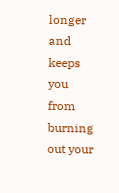longer and keeps you from burning out your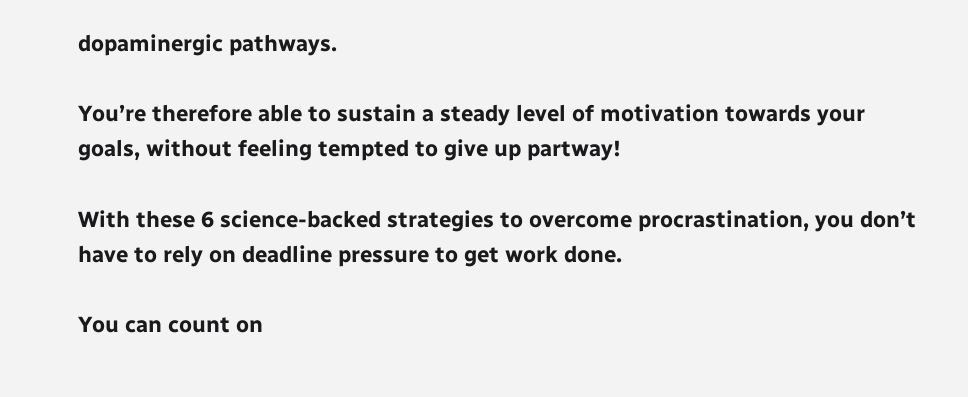dopaminergic pathways.

You’re therefore able to sustain a steady level of motivation towards your goals, without feeling tempted to give up partway!

With these 6 science-backed strategies to overcome procrastination, you don’t have to rely on deadline pressure to get work done.

You can count on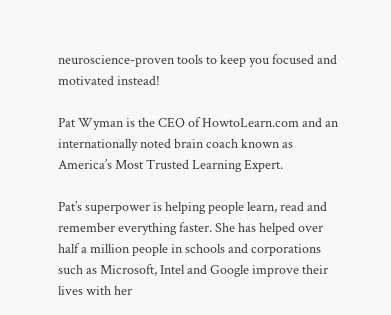neuroscience-proven tools to keep you focused and motivated instead!

Pat Wyman is the CEO of HowtoLearn.com and an internationally noted brain coach known as America’s Most Trusted Learning Expert.

Pat’s superpower is helping people learn, read and remember everything faster. She has helped over half a million people in schools and corporations such as Microsoft, Intel and Google improve their lives with her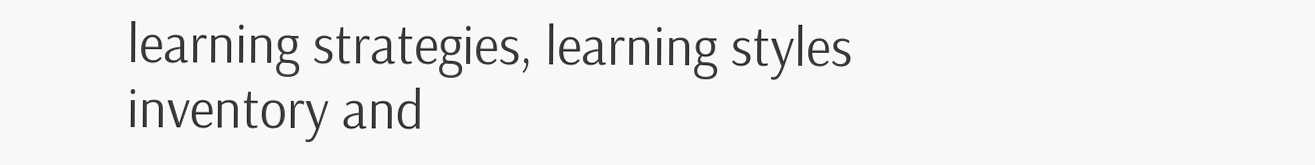learning strategies, learning styles inventory and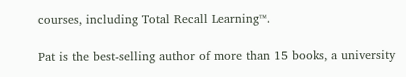courses, including Total Recall Learning™.

Pat is the best-selling author of more than 15 books, a university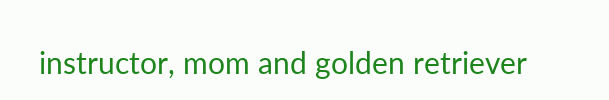instructor, mom and golden retriever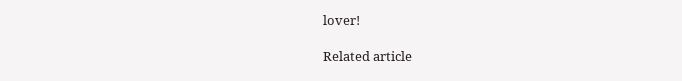lover!

Related article